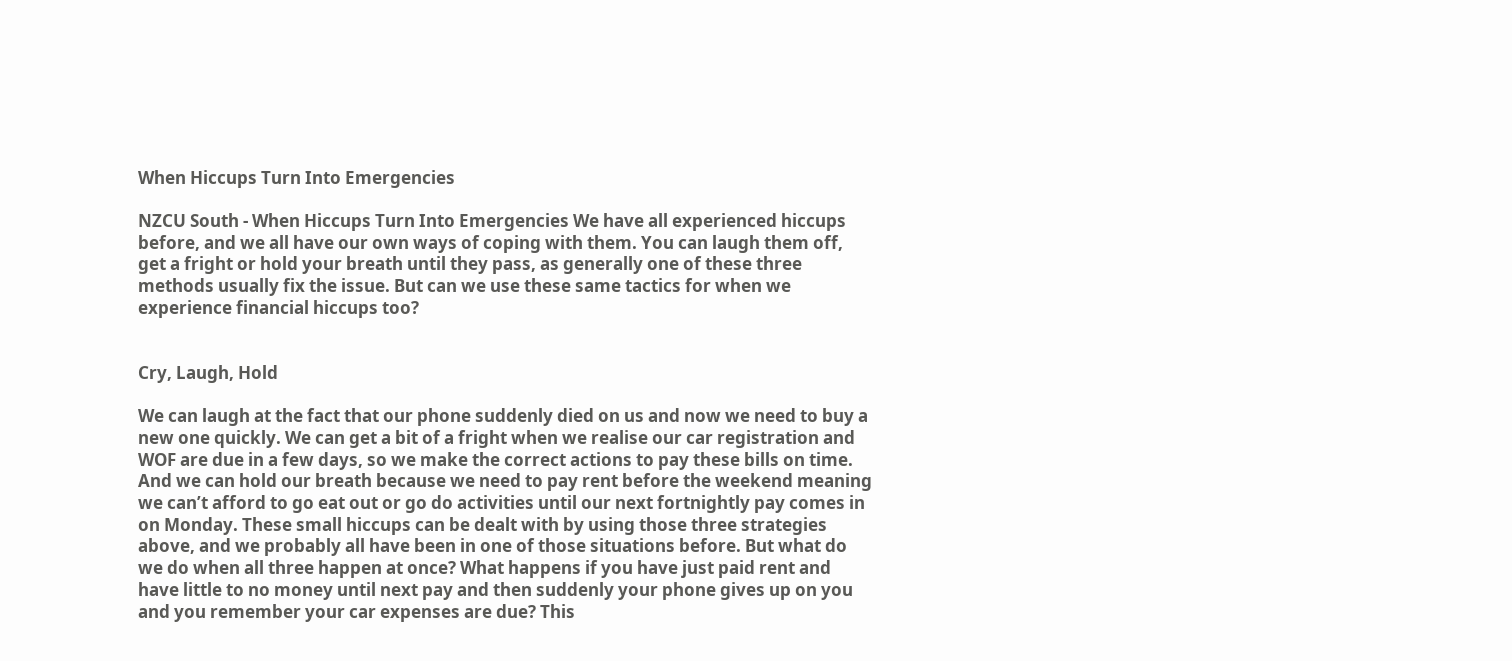When Hiccups Turn Into Emergencies

NZCU South - When Hiccups Turn Into Emergencies We have all experienced hiccups before, and we all have our own ways of coping with them. You can laugh them off, get a fright or hold your breath until they pass, as generally one of these three methods usually fix the issue. But can we use these same tactics for when we experience financial hiccups too?


Cry, Laugh, Hold

We can laugh at the fact that our phone suddenly died on us and now we need to buy a new one quickly. We can get a bit of a fright when we realise our car registration and WOF are due in a few days, so we make the correct actions to pay these bills on time. And we can hold our breath because we need to pay rent before the weekend meaning we can’t afford to go eat out or go do activities until our next fortnightly pay comes in on Monday. These small hiccups can be dealt with by using those three strategies above, and we probably all have been in one of those situations before. But what do we do when all three happen at once? What happens if you have just paid rent and have little to no money until next pay and then suddenly your phone gives up on you and you remember your car expenses are due? This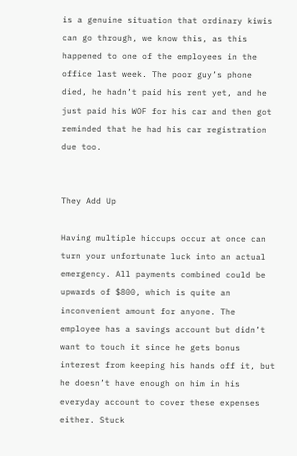is a genuine situation that ordinary kiwis can go through, we know this, as this happened to one of the employees in the office last week. The poor guy’s phone died, he hadn’t paid his rent yet, and he just paid his WOF for his car and then got reminded that he had his car registration due too.


They Add Up

Having multiple hiccups occur at once can turn your unfortunate luck into an actual emergency. All payments combined could be upwards of $800, which is quite an inconvenient amount for anyone. The employee has a savings account but didn’t want to touch it since he gets bonus interest from keeping his hands off it, but he doesn’t have enough on him in his everyday account to cover these expenses either. Stuck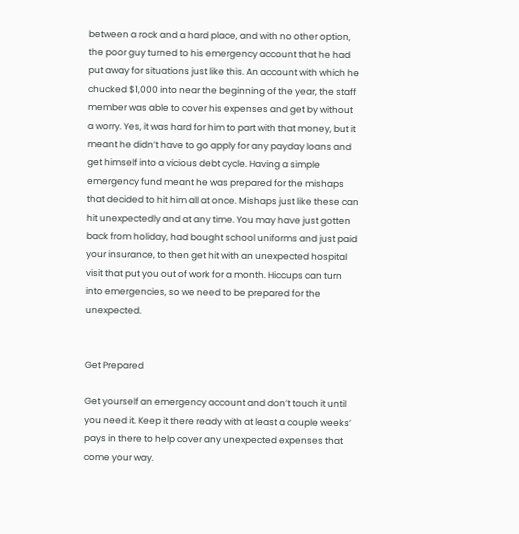between a rock and a hard place, and with no other option, the poor guy turned to his emergency account that he had put away for situations just like this. An account with which he chucked $1,000 into near the beginning of the year, the staff member was able to cover his expenses and get by without a worry. Yes, it was hard for him to part with that money, but it meant he didn’t have to go apply for any payday loans and get himself into a vicious debt cycle. Having a simple emergency fund meant he was prepared for the mishaps that decided to hit him all at once. Mishaps just like these can hit unexpectedly and at any time. You may have just gotten back from holiday, had bought school uniforms and just paid your insurance, to then get hit with an unexpected hospital visit that put you out of work for a month. Hiccups can turn into emergencies, so we need to be prepared for the unexpected.


Get Prepared

Get yourself an emergency account and don’t touch it until you need it. Keep it there ready with at least a couple weeks’ pays in there to help cover any unexpected expenses that come your way.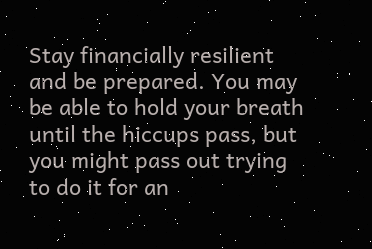Stay financially resilient and be prepared. You may be able to hold your breath until the hiccups pass, but you might pass out trying to do it for an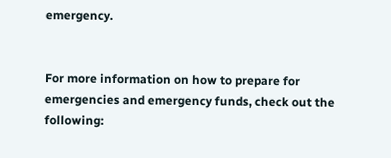emergency.


For more information on how to prepare for emergencies and emergency funds, check out the following: